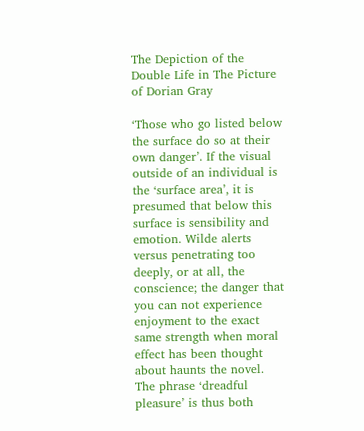The Depiction of the Double Life in The Picture of Dorian Gray

‘Those who go listed below the surface do so at their own danger’. If the visual outside of an individual is the ‘surface area’, it is presumed that below this surface is sensibility and emotion. Wilde alerts versus penetrating too deeply, or at all, the conscience; the danger that you can not experience enjoyment to the exact same strength when moral effect has been thought about haunts the novel. The phrase ‘dreadful pleasure’ is thus both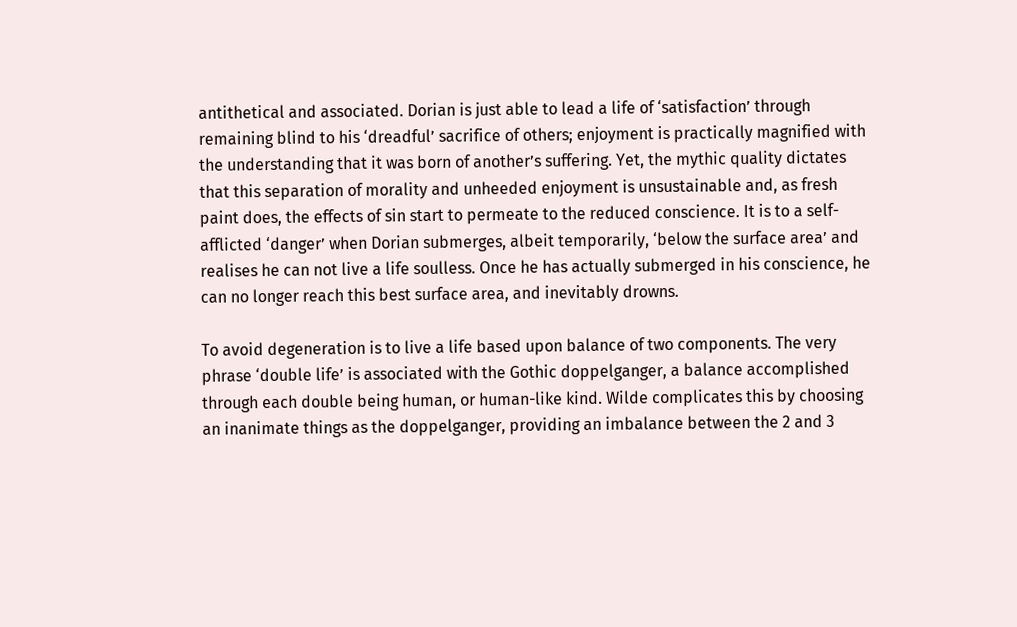antithetical and associated. Dorian is just able to lead a life of ‘satisfaction’ through remaining blind to his ‘dreadful’ sacrifice of others; enjoyment is practically magnified with the understanding that it was born of another’s suffering. Yet, the mythic quality dictates that this separation of morality and unheeded enjoyment is unsustainable and, as fresh paint does, the effects of sin start to permeate to the reduced conscience. It is to a self-afflicted ‘danger’ when Dorian submerges, albeit temporarily, ‘below the surface area’ and realises he can not live a life soulless. Once he has actually submerged in his conscience, he can no longer reach this best surface area, and inevitably drowns.

To avoid degeneration is to live a life based upon balance of two components. The very phrase ‘double life’ is associated with the Gothic doppelganger, a balance accomplished through each double being human, or human-like kind. Wilde complicates this by choosing an inanimate things as the doppelganger, providing an imbalance between the 2 and 3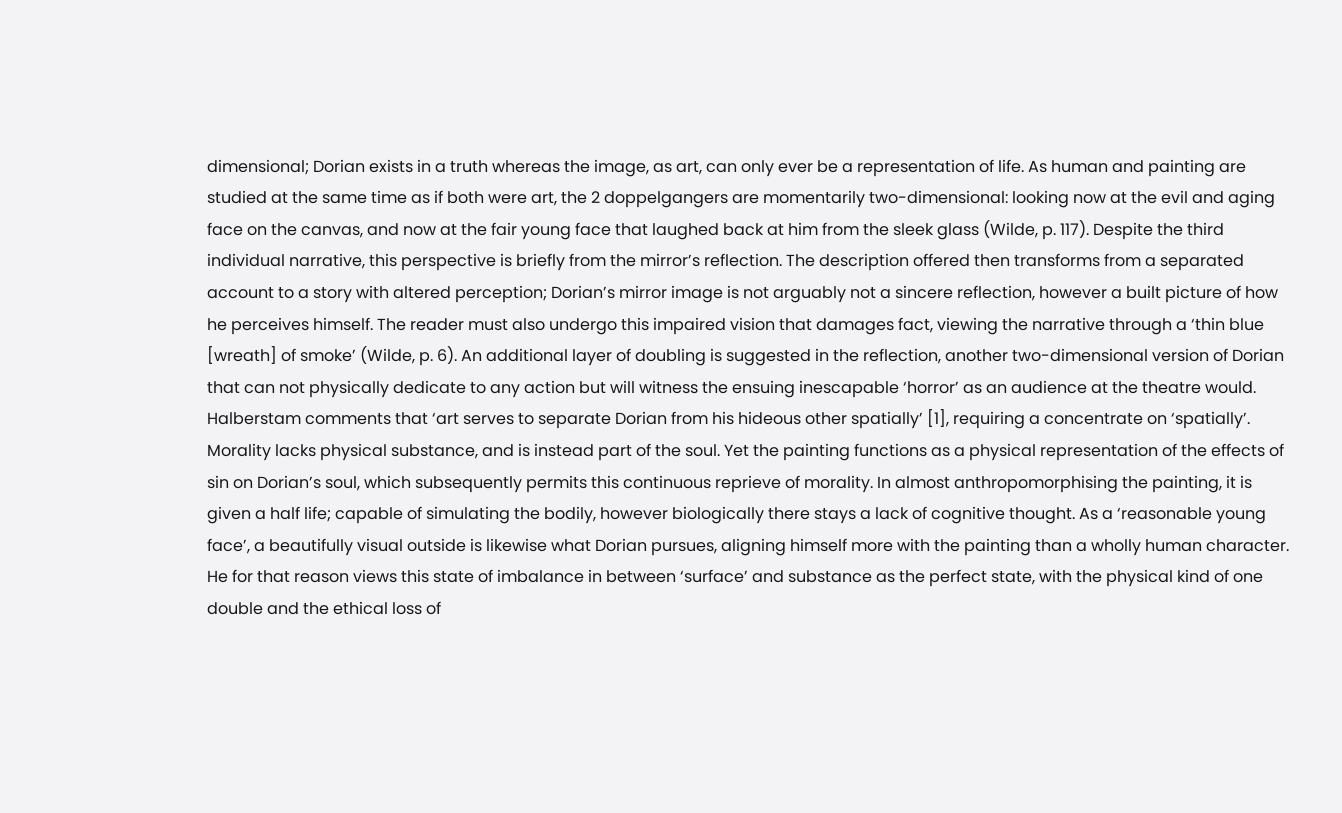dimensional; Dorian exists in a truth whereas the image, as art, can only ever be a representation of life. As human and painting are studied at the same time as if both were art, the 2 doppelgangers are momentarily two-dimensional: looking now at the evil and aging face on the canvas, and now at the fair young face that laughed back at him from the sleek glass (Wilde, p. 117). Despite the third individual narrative, this perspective is briefly from the mirror’s reflection. The description offered then transforms from a separated account to a story with altered perception; Dorian’s mirror image is not arguably not a sincere reflection, however a built picture of how he perceives himself. The reader must also undergo this impaired vision that damages fact, viewing the narrative through a ‘thin blue [wreath] of smoke’ (Wilde, p. 6). An additional layer of doubling is suggested in the reflection, another two-dimensional version of Dorian that can not physically dedicate to any action but will witness the ensuing inescapable ‘horror’ as an audience at the theatre would. Halberstam comments that ‘art serves to separate Dorian from his hideous other spatially’ [1], requiring a concentrate on ‘spatially’. Morality lacks physical substance, and is instead part of the soul. Yet the painting functions as a physical representation of the effects of sin on Dorian’s soul, which subsequently permits this continuous reprieve of morality. In almost anthropomorphising the painting, it is given a half life; capable of simulating the bodily, however biologically there stays a lack of cognitive thought. As a ‘reasonable young face’, a beautifully visual outside is likewise what Dorian pursues, aligning himself more with the painting than a wholly human character. He for that reason views this state of imbalance in between ‘surface’ and substance as the perfect state, with the physical kind of one double and the ethical loss of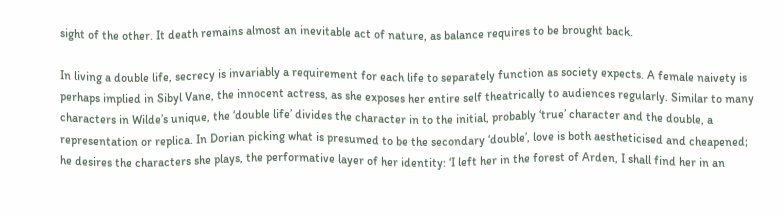sight of the other. It death remains almost an inevitable act of nature, as balance requires to be brought back.

In living a double life, secrecy is invariably a requirement for each life to separately function as society expects. A female naivety is perhaps implied in Sibyl Vane, the innocent actress, as she exposes her entire self theatrically to audiences regularly. Similar to many characters in Wilde’s unique, the ‘double life’ divides the character in to the initial, probably ‘true’ character and the double, a representation or replica. In Dorian picking what is presumed to be the secondary ‘double’, love is both aestheticised and cheapened; he desires the characters she plays, the performative layer of her identity: ‘I left her in the forest of Arden, I shall find her in an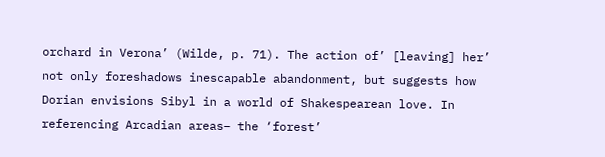orchard in Verona’ (Wilde, p. 71). The action of’ [leaving] her’ not only foreshadows inescapable abandonment, but suggests how Dorian envisions Sibyl in a world of Shakespearean love. In referencing Arcadian areas– the ‘forest’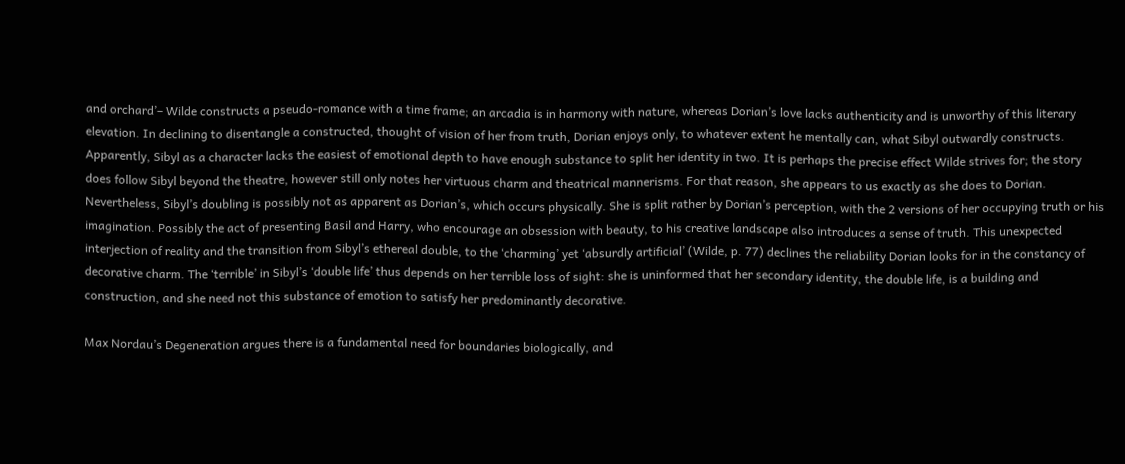and orchard’– Wilde constructs a pseudo-romance with a time frame; an arcadia is in harmony with nature, whereas Dorian’s love lacks authenticity and is unworthy of this literary elevation. In declining to disentangle a constructed, thought of vision of her from truth, Dorian enjoys only, to whatever extent he mentally can, what Sibyl outwardly constructs. Apparently, Sibyl as a character lacks the easiest of emotional depth to have enough substance to split her identity in two. It is perhaps the precise effect Wilde strives for; the story does follow Sibyl beyond the theatre, however still only notes her virtuous charm and theatrical mannerisms. For that reason, she appears to us exactly as she does to Dorian. Nevertheless, Sibyl’s doubling is possibly not as apparent as Dorian’s, which occurs physically. She is split rather by Dorian’s perception, with the 2 versions of her occupying truth or his imagination. Possibly the act of presenting Basil and Harry, who encourage an obsession with beauty, to his creative landscape also introduces a sense of truth. This unexpected interjection of reality and the transition from Sibyl’s ethereal double, to the ‘charming’ yet ‘absurdly artificial’ (Wilde, p. 77) declines the reliability Dorian looks for in the constancy of decorative charm. The ‘terrible’ in Sibyl’s ‘double life’ thus depends on her terrible loss of sight: she is uninformed that her secondary identity, the double life, is a building and construction, and she need not this substance of emotion to satisfy her predominantly decorative.

Max Nordau’s Degeneration argues there is a fundamental need for boundaries biologically, and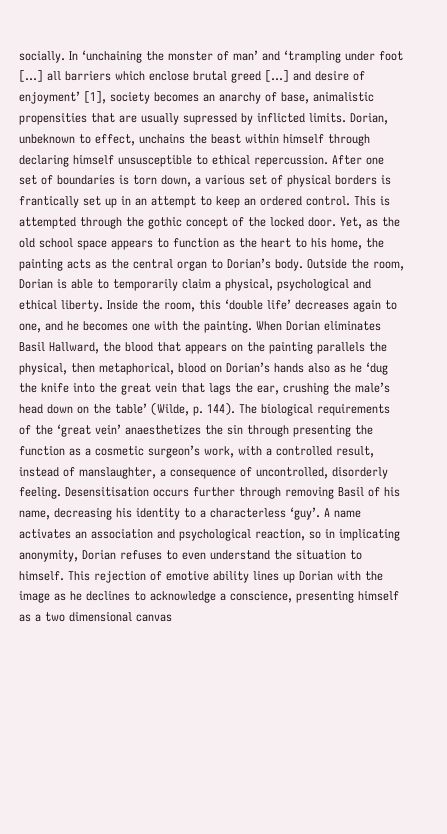socially. In ‘unchaining the monster of man’ and ‘trampling under foot […] all barriers which enclose brutal greed […] and desire of enjoyment’ [1], society becomes an anarchy of base, animalistic propensities that are usually supressed by inflicted limits. Dorian, unbeknown to effect, unchains the beast within himself through declaring himself unsusceptible to ethical repercussion. After one set of boundaries is torn down, a various set of physical borders is frantically set up in an attempt to keep an ordered control. This is attempted through the gothic concept of the locked door. Yet, as the old school space appears to function as the heart to his home, the painting acts as the central organ to Dorian’s body. Outside the room, Dorian is able to temporarily claim a physical, psychological and ethical liberty. Inside the room, this ‘double life’ decreases again to one, and he becomes one with the painting. When Dorian eliminates Basil Hallward, the blood that appears on the painting parallels the physical, then metaphorical, blood on Dorian’s hands also as he ‘dug the knife into the great vein that lags the ear, crushing the male’s head down on the table’ (Wilde, p. 144). The biological requirements of the ‘great vein’ anaesthetizes the sin through presenting the function as a cosmetic surgeon’s work, with a controlled result, instead of manslaughter, a consequence of uncontrolled, disorderly feeling. Desensitisation occurs further through removing Basil of his name, decreasing his identity to a characterless ‘guy’. A name activates an association and psychological reaction, so in implicating anonymity, Dorian refuses to even understand the situation to himself. This rejection of emotive ability lines up Dorian with the image as he declines to acknowledge a conscience, presenting himself as a two dimensional canvas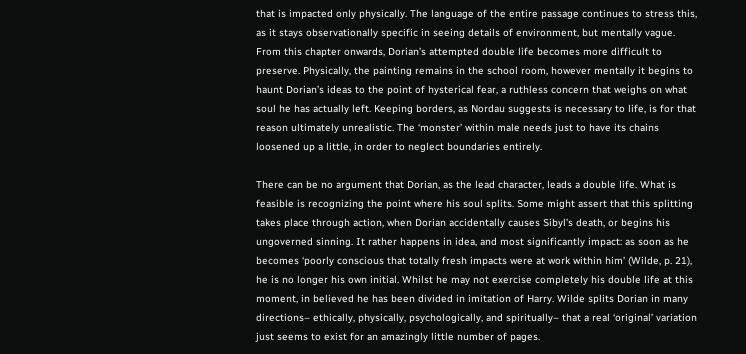that is impacted only physically. The language of the entire passage continues to stress this, as it stays observationally specific in seeing details of environment, but mentally vague. From this chapter onwards, Dorian’s attempted double life becomes more difficult to preserve. Physically, the painting remains in the school room, however mentally it begins to haunt Dorian’s ideas to the point of hysterical fear, a ruthless concern that weighs on what soul he has actually left. Keeping borders, as Nordau suggests is necessary to life, is for that reason ultimately unrealistic. The ‘monster’ within male needs just to have its chains loosened up a little, in order to neglect boundaries entirely.

There can be no argument that Dorian, as the lead character, leads a double life. What is feasible is recognizing the point where his soul splits. Some might assert that this splitting takes place through action, when Dorian accidentally causes Sibyl’s death, or begins his ungoverned sinning. It rather happens in idea, and most significantly impact: as soon as he becomes ‘poorly conscious that totally fresh impacts were at work within him’ (Wilde, p. 21), he is no longer his own initial. Whilst he may not exercise completely his double life at this moment, in believed he has been divided in imitation of Harry. Wilde splits Dorian in many directions– ethically, physically, psychologically, and spiritually– that a real ‘original’ variation just seems to exist for an amazingly little number of pages.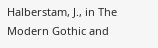Halberstam, J., in The Modern Gothic and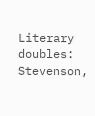Literary doubles: Stevenson,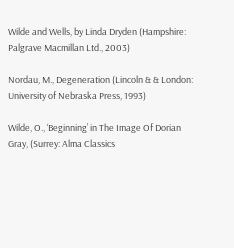Wilde and Wells, by Linda Dryden (Hampshire: Palgrave Macmillan Ltd., 2003)

Nordau, M., Degeneration (Lincoln & & London: University of Nebraska Press, 1993)

Wilde, O., ‘Beginning’ in The Image Of Dorian Gray, (Surrey: Alma Classics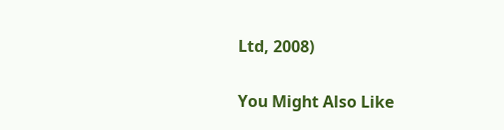Ltd, 2008)

You Might Also Like